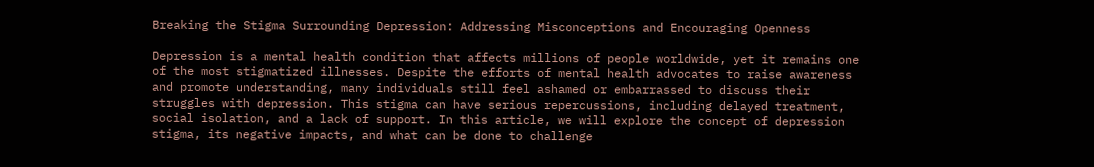Breaking the Stigma Surrounding Depression: Addressing Misconceptions and Encouraging Openness

Depression is a mental health condition that affects millions of people worldwide, yet it remains one of the most stigmatized illnesses. Despite the efforts of mental health advocates to raise awareness and promote understanding, many individuals still feel ashamed or embarrassed to discuss their struggles with depression. This stigma can have serious repercussions, including delayed treatment, social isolation, and a lack of support. In this article, we will explore the concept of depression stigma, its negative impacts, and what can be done to challenge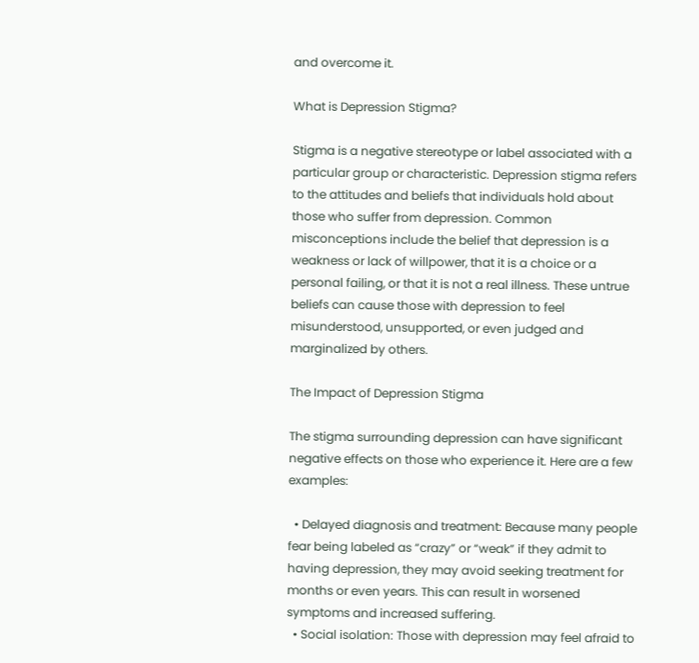and overcome it.

What is Depression Stigma?

Stigma is a negative stereotype or label associated with a particular group or characteristic. Depression stigma refers to the attitudes and beliefs that individuals hold about those who suffer from depression. Common misconceptions include the belief that depression is a weakness or lack of willpower, that it is a choice or a personal failing, or that it is not a real illness. These untrue beliefs can cause those with depression to feel misunderstood, unsupported, or even judged and marginalized by others.

The Impact of Depression Stigma

The stigma surrounding depression can have significant negative effects on those who experience it. Here are a few examples:

  • Delayed diagnosis and treatment: Because many people fear being labeled as “crazy” or “weak” if they admit to having depression, they may avoid seeking treatment for months or even years. This can result in worsened symptoms and increased suffering.
  • Social isolation: Those with depression may feel afraid to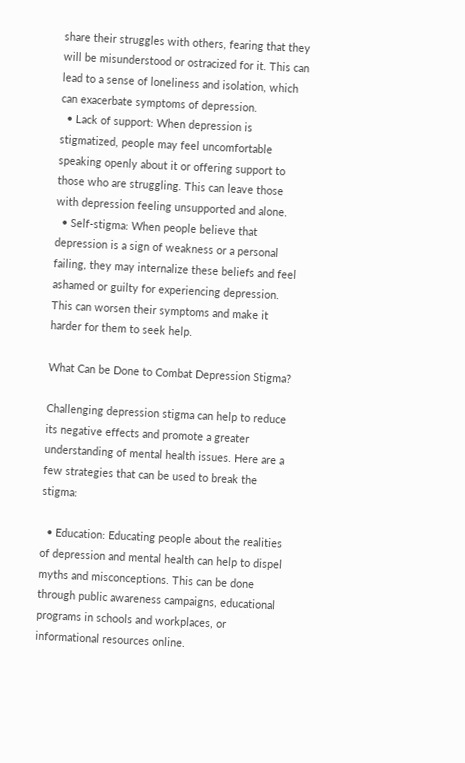share their struggles with others, fearing that they will be misunderstood or ostracized for it. This can lead to a sense of loneliness and isolation, which can exacerbate symptoms of depression.
  • Lack of support: When depression is stigmatized, people may feel uncomfortable speaking openly about it or offering support to those who are struggling. This can leave those with depression feeling unsupported and alone.
  • Self-stigma: When people believe that depression is a sign of weakness or a personal failing, they may internalize these beliefs and feel ashamed or guilty for experiencing depression. This can worsen their symptoms and make it harder for them to seek help.

What Can be Done to Combat Depression Stigma?

Challenging depression stigma can help to reduce its negative effects and promote a greater understanding of mental health issues. Here are a few strategies that can be used to break the stigma:

  • Education: Educating people about the realities of depression and mental health can help to dispel myths and misconceptions. This can be done through public awareness campaigns, educational programs in schools and workplaces, or informational resources online.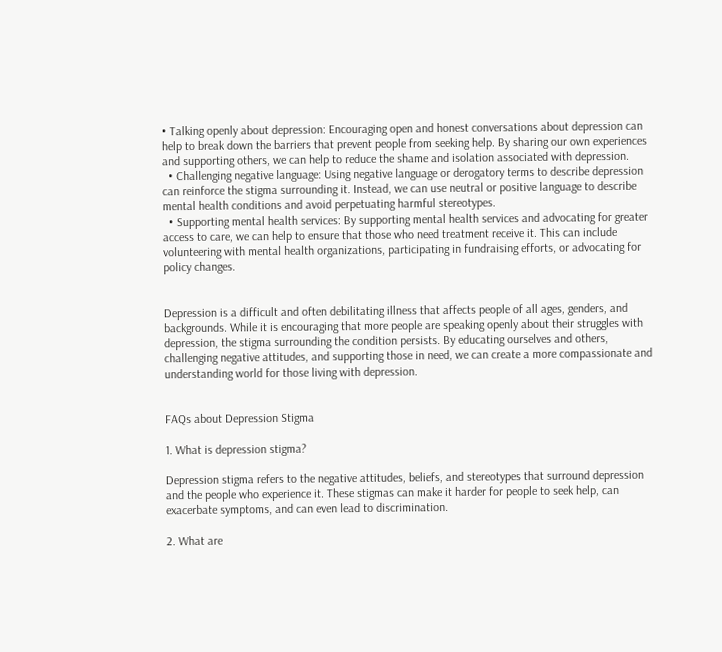• Talking openly about depression: Encouraging open and honest conversations about depression can help to break down the barriers that prevent people from seeking help. By sharing our own experiences and supporting others, we can help to reduce the shame and isolation associated with depression.
  • Challenging negative language: Using negative language or derogatory terms to describe depression can reinforce the stigma surrounding it. Instead, we can use neutral or positive language to describe mental health conditions and avoid perpetuating harmful stereotypes.
  • Supporting mental health services: By supporting mental health services and advocating for greater access to care, we can help to ensure that those who need treatment receive it. This can include volunteering with mental health organizations, participating in fundraising efforts, or advocating for policy changes.


Depression is a difficult and often debilitating illness that affects people of all ages, genders, and backgrounds. While it is encouraging that more people are speaking openly about their struggles with depression, the stigma surrounding the condition persists. By educating ourselves and others, challenging negative attitudes, and supporting those in need, we can create a more compassionate and understanding world for those living with depression.


FAQs about Depression Stigma

1. What is depression stigma?

Depression stigma refers to the negative attitudes, beliefs, and stereotypes that surround depression and the people who experience it. These stigmas can make it harder for people to seek help, can exacerbate symptoms, and can even lead to discrimination.

2. What are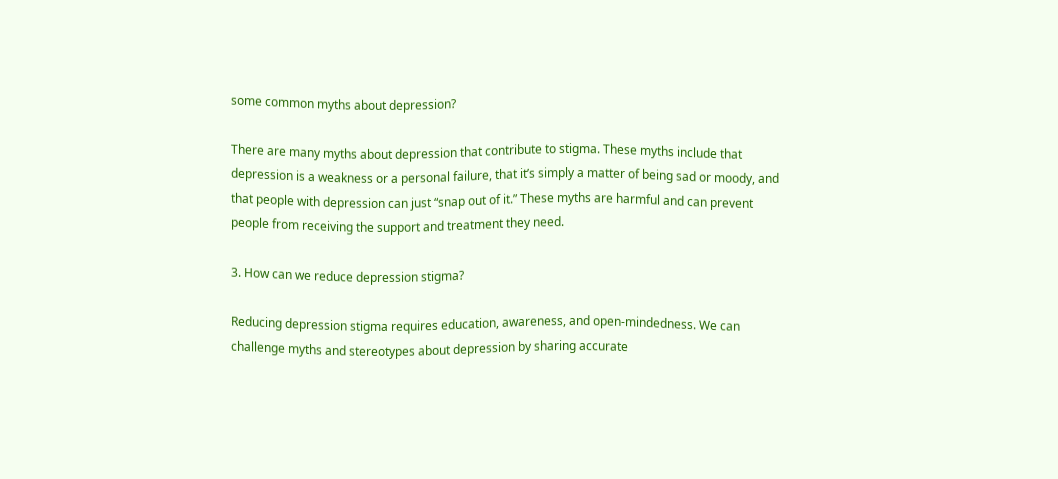some common myths about depression?

There are many myths about depression that contribute to stigma. These myths include that depression is a weakness or a personal failure, that it’s simply a matter of being sad or moody, and that people with depression can just “snap out of it.” These myths are harmful and can prevent people from receiving the support and treatment they need.

3. How can we reduce depression stigma?

Reducing depression stigma requires education, awareness, and open-mindedness. We can challenge myths and stereotypes about depression by sharing accurate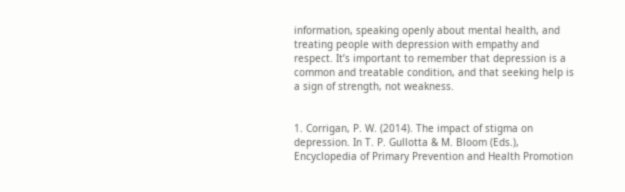information, speaking openly about mental health, and treating people with depression with empathy and respect. It’s important to remember that depression is a common and treatable condition, and that seeking help is a sign of strength, not weakness.


1. Corrigan, P. W. (2014). The impact of stigma on depression. In T. P. Gullotta & M. Bloom (Eds.), Encyclopedia of Primary Prevention and Health Promotion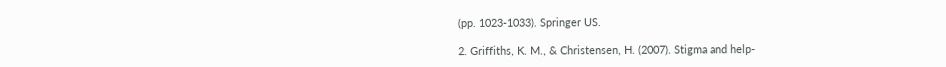(pp. 1023-1033). Springer US.

2. Griffiths, K. M., & Christensen, H. (2007). Stigma and help-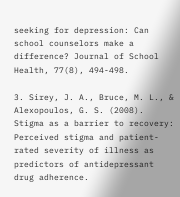seeking for depression: Can school counselors make a difference? Journal of School Health, 77(8), 494-498.

3. Sirey, J. A., Bruce, M. L., & Alexopoulos, G. S. (2008). Stigma as a barrier to recovery: Perceived stigma and patient-rated severity of illness as predictors of antidepressant drug adherence.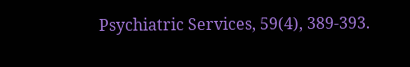Psychiatric Services, 59(4), 389-393.